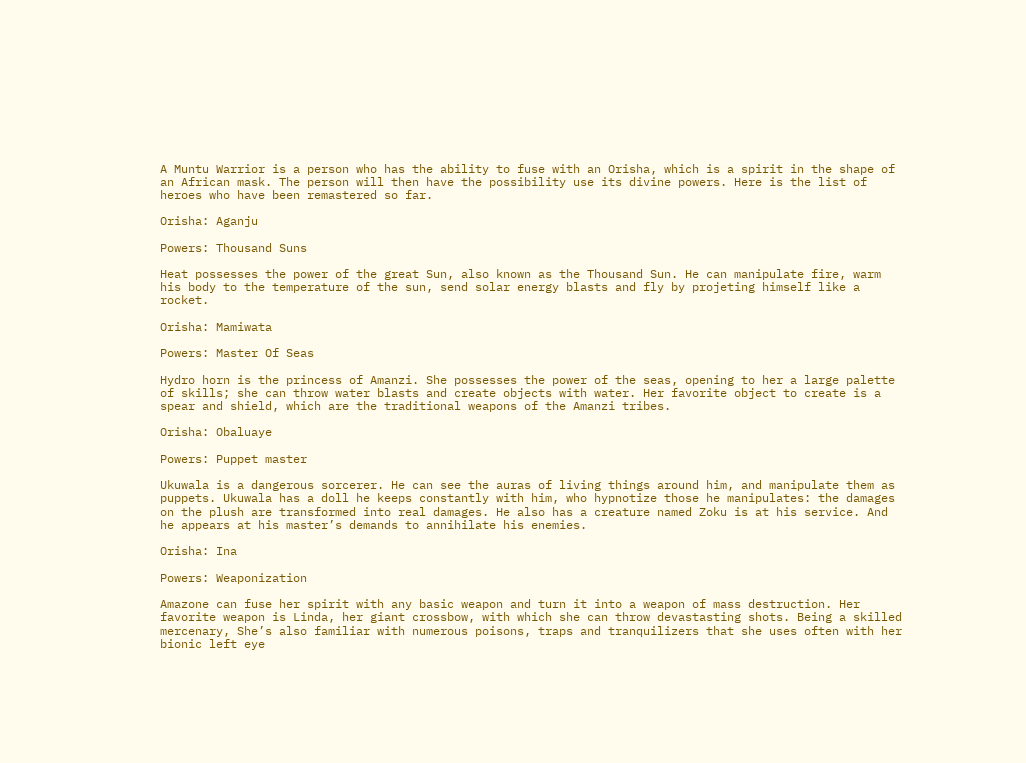A Muntu Warrior is a person who has the ability to fuse with an Orisha, which is a spirit in the shape of an African mask. The person will then have the possibility use its divine powers. Here is the list of heroes who have been remastered so far.

Orisha: Aganju

Powers: Thousand Suns

Heat possesses the power of the great Sun, also known as the Thousand Sun. He can manipulate fire, warm his body to the temperature of the sun, send solar energy blasts and fly by projeting himself like a rocket.

Orisha: Mamiwata

Powers: Master Of Seas

Hydro horn is the princess of Amanzi. She possesses the power of the seas, opening to her a large palette of skills; she can throw water blasts and create objects with water. Her favorite object to create is a spear and shield, which are the traditional weapons of the Amanzi tribes.

Orisha: Obaluaye

Powers: Puppet master

Ukuwala is a dangerous sorcerer. He can see the auras of living things around him, and manipulate them as puppets. Ukuwala has a doll he keeps constantly with him, who hypnotize those he manipulates: the damages on the plush are transformed into real damages. He also has a creature named Zoku is at his service. And he appears at his master’s demands to annihilate his enemies.

Orisha: Ina

Powers: Weaponization

Amazone can fuse her spirit with any basic weapon and turn it into a weapon of mass destruction. Her favorite weapon is Linda, her giant crossbow, with which she can throw devastasting shots. Being a skilled mercenary, She’s also familiar with numerous poisons, traps and tranquilizers that she uses often with her bionic left eye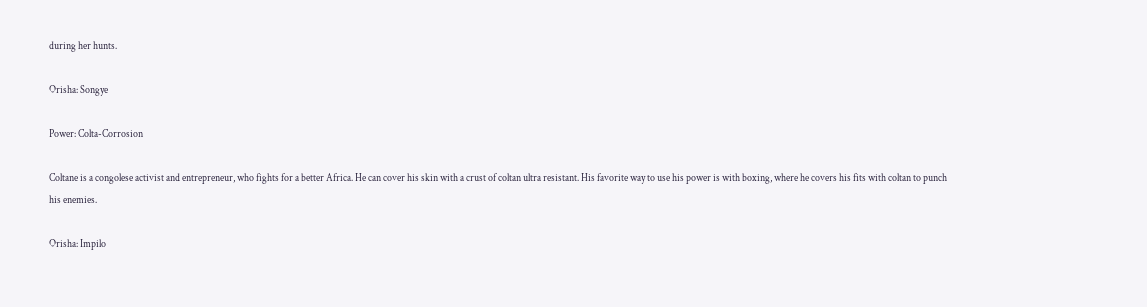during her hunts.

Orisha: Songye

Power: Colta-Corrosion

Coltane is a congolese activist and entrepreneur, who fights for a better Africa. He can cover his skin with a crust of coltan ultra resistant. His favorite way to use his power is with boxing, where he covers his fits with coltan to punch his enemies.

Orisha: Impilo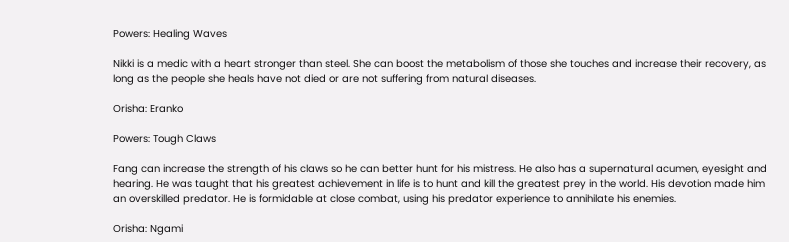Powers: Healing Waves

Nikki is a medic with a heart stronger than steel. She can boost the metabolism of those she touches and increase their recovery, as long as the people she heals have not died or are not suffering from natural diseases.

Orisha: Eranko

Powers: Tough Claws

Fang can increase the strength of his claws so he can better hunt for his mistress. He also has a supernatural acumen, eyesight and hearing. He was taught that his greatest achievement in life is to hunt and kill the greatest prey in the world. His devotion made him an overskilled predator. He is formidable at close combat, using his predator experience to annihilate his enemies.

Orisha: Ngami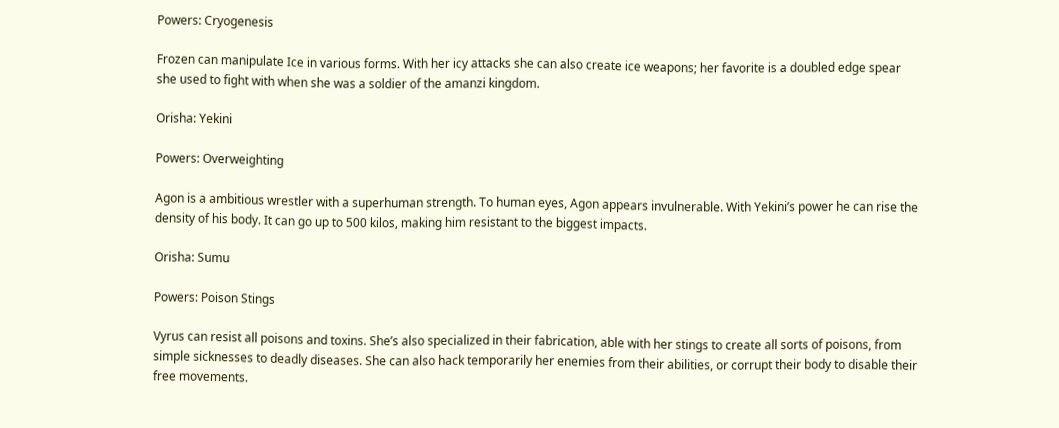Powers: Cryogenesis

Frozen can manipulate Ice in various forms. With her icy attacks she can also create ice weapons; her favorite is a doubled edge spear she used to fight with when she was a soldier of the amanzi kingdom.

Orisha: Yekini

Powers: Overweighting

Agon is a ambitious wrestler with a superhuman strength. To human eyes, Agon appears invulnerable. With Yekini’s power he can rise the density of his body. It can go up to 500 kilos, making him resistant to the biggest impacts.

Orisha: Sumu

Powers: Poison Stings

Vyrus can resist all poisons and toxins. She’s also specialized in their fabrication, able with her stings to create all sorts of poisons, from simple sicknesses to deadly diseases. She can also hack temporarily her enemies from their abilities, or corrupt their body to disable their free movements.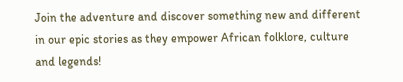Join the adventure and discover something new and different in our epic stories as they empower African folklore, culture and legends!